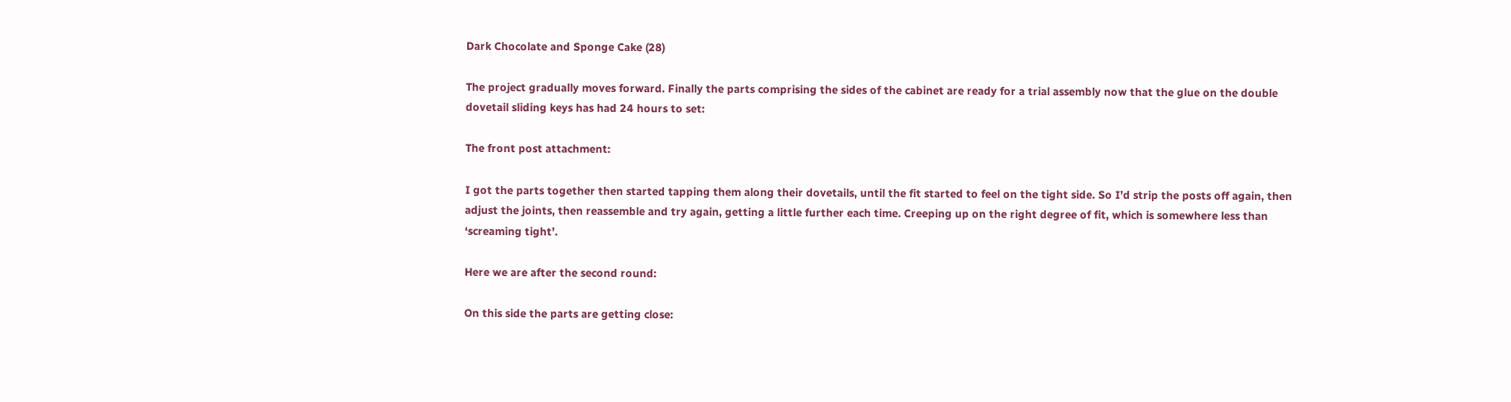Dark Chocolate and Sponge Cake (28)

The project gradually moves forward. Finally the parts comprising the sides of the cabinet are ready for a trial assembly now that the glue on the double dovetail sliding keys has had 24 hours to set:

The front post attachment:

I got the parts together then started tapping them along their dovetails, until the fit started to feel on the tight side. So I’d strip the posts off again, then adjust the joints, then reassemble and try again, getting a little further each time. Creeping up on the right degree of fit, which is somewhere less than ‘screaming tight’.

Here we are after the second round:

On this side the parts are getting close: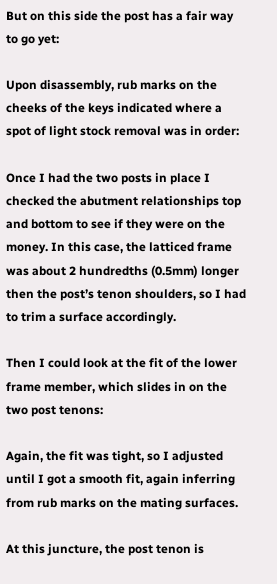But on this side the post has a fair way to go yet:

Upon disassembly, rub marks on the cheeks of the keys indicated where a spot of light stock removal was in order:

Once I had the two posts in place I checked the abutment relationships top and bottom to see if they were on the money. In this case, the latticed frame was about 2 hundredths (0.5mm) longer then the post’s tenon shoulders, so I had to trim a surface accordingly.

Then I could look at the fit of the lower frame member, which slides in on the two post tenons:

Again, the fit was tight, so I adjusted until I got a smooth fit, again inferring from rub marks on the mating surfaces.

At this juncture, the post tenon is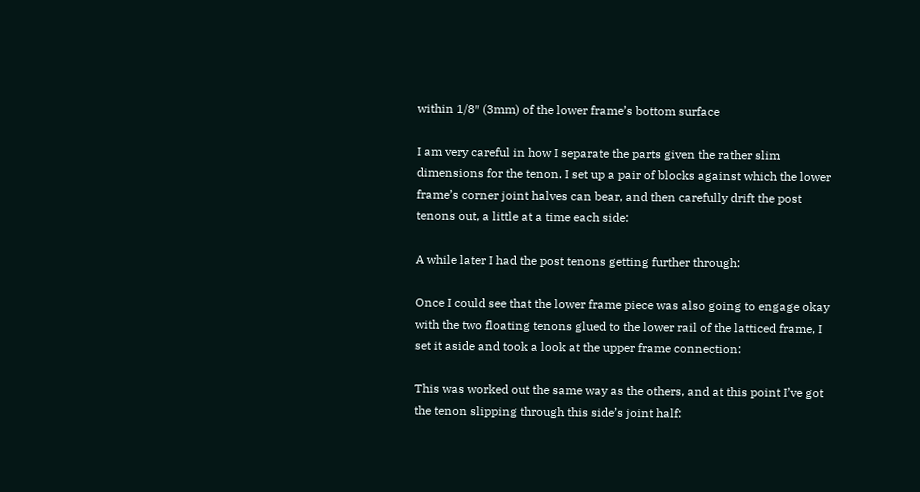within 1/8″ (3mm) of the lower frame’s bottom surface

I am very careful in how I separate the parts given the rather slim dimensions for the tenon. I set up a pair of blocks against which the lower frame’s corner joint halves can bear, and then carefully drift the post tenons out, a little at a time each side:

A while later I had the post tenons getting further through:

Once I could see that the lower frame piece was also going to engage okay with the two floating tenons glued to the lower rail of the latticed frame, I set it aside and took a look at the upper frame connection:

This was worked out the same way as the others, and at this point I’ve got the tenon slipping through this side’s joint half: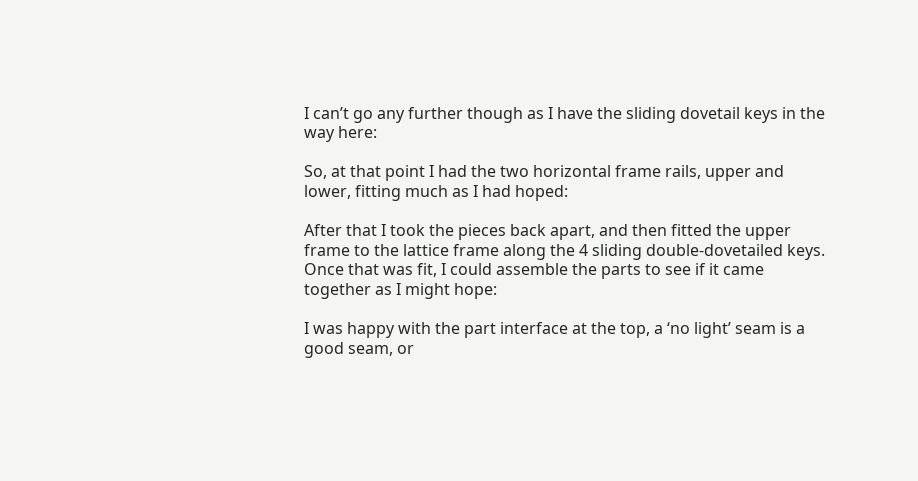I can’t go any further though as I have the sliding dovetail keys in the way here:

So, at that point I had the two horizontal frame rails, upper and lower, fitting much as I had hoped:

After that I took the pieces back apart, and then fitted the upper frame to the lattice frame along the 4 sliding double-dovetailed keys. Once that was fit, I could assemble the parts to see if it came together as I might hope:

I was happy with the part interface at the top, a ‘no light’ seam is a good seam, or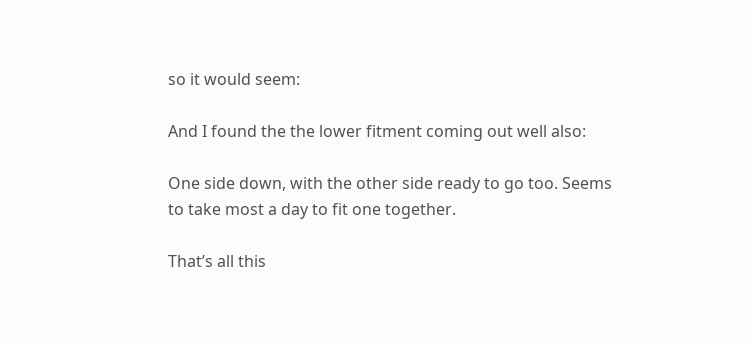so it would seem:

And I found the the lower fitment coming out well also:

One side down, with the other side ready to go too. Seems to take most a day to fit one together.

That’s all this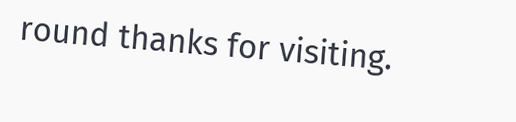round thanks for visiting.